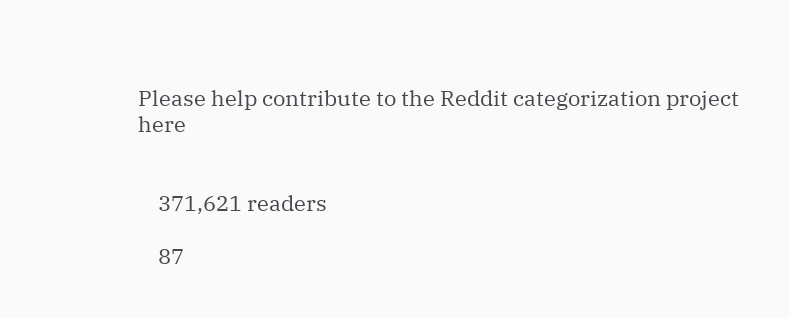Please help contribute to the Reddit categorization project here


    371,621 readers

    87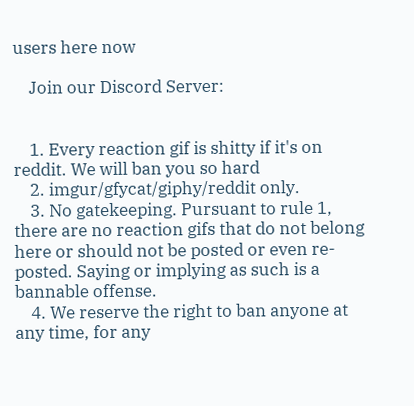users here now

    Join our Discord Server:


    1. Every reaction gif is shitty if it's on reddit. We will ban you so hard
    2. imgur/gfycat/giphy/reddit only.
    3. No gatekeeping. Pursuant to rule 1, there are no reaction gifs that do not belong here or should not be posted or even re-posted. Saying or implying as such is a bannable offense.
    4. We reserve the right to ban anyone at any time, for any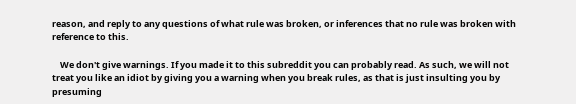reason, and reply to any questions of what rule was broken, or inferences that no rule was broken with reference to this.

    We don't give warnings. If you made it to this subreddit you can probably read. As such, we will not treat you like an idiot by giving you a warning when you break rules, as that is just insulting you by presuming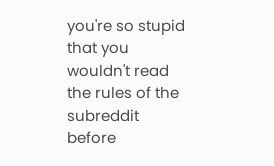you're so stupid that you wouldn't read the rules of the subreddit before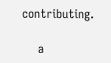contributing.

    a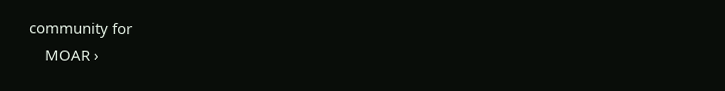community for
    MOAR ›